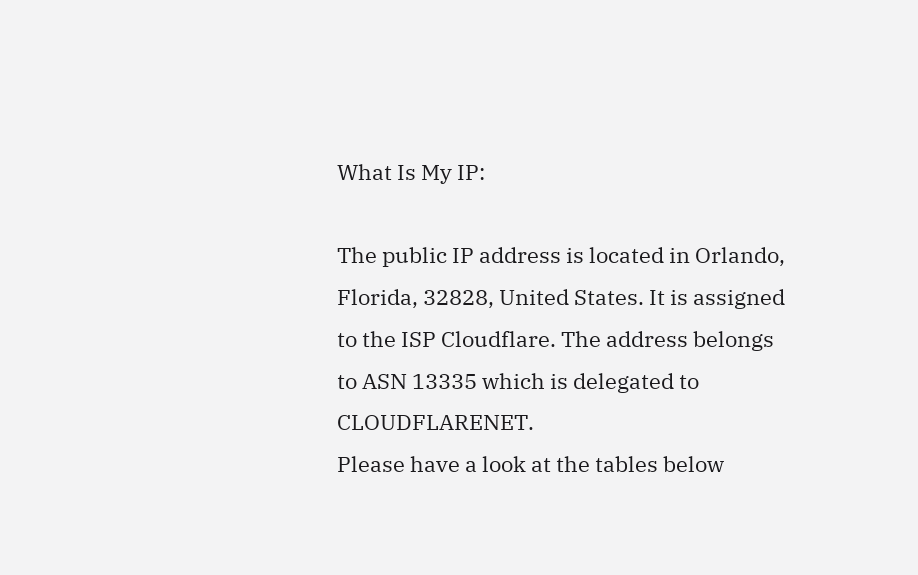What Is My IP:

The public IP address is located in Orlando, Florida, 32828, United States. It is assigned to the ISP Cloudflare. The address belongs to ASN 13335 which is delegated to CLOUDFLARENET.
Please have a look at the tables below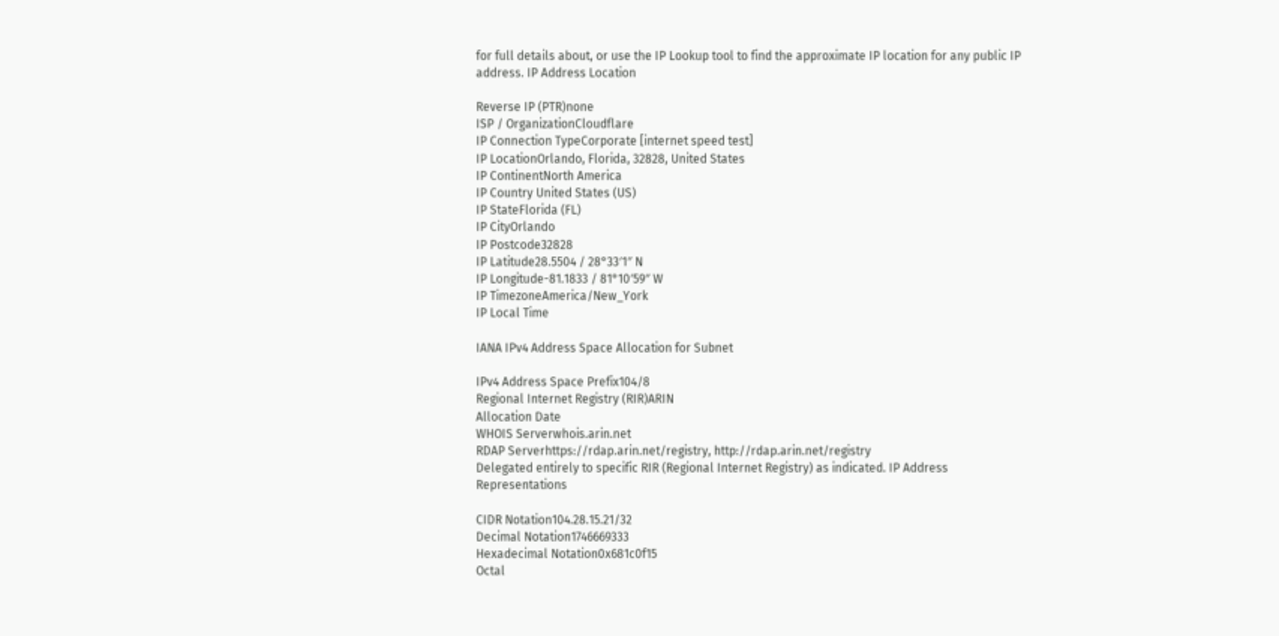for full details about, or use the IP Lookup tool to find the approximate IP location for any public IP address. IP Address Location

Reverse IP (PTR)none
ISP / OrganizationCloudflare
IP Connection TypeCorporate [internet speed test]
IP LocationOrlando, Florida, 32828, United States
IP ContinentNorth America
IP Country United States (US)
IP StateFlorida (FL)
IP CityOrlando
IP Postcode32828
IP Latitude28.5504 / 28°33′1″ N
IP Longitude-81.1833 / 81°10′59″ W
IP TimezoneAmerica/New_York
IP Local Time

IANA IPv4 Address Space Allocation for Subnet

IPv4 Address Space Prefix104/8
Regional Internet Registry (RIR)ARIN
Allocation Date
WHOIS Serverwhois.arin.net
RDAP Serverhttps://rdap.arin.net/registry, http://rdap.arin.net/registry
Delegated entirely to specific RIR (Regional Internet Registry) as indicated. IP Address Representations

CIDR Notation104.28.15.21/32
Decimal Notation1746669333
Hexadecimal Notation0x681c0f15
Octal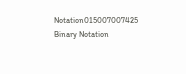Notation015007007425
Binary Notation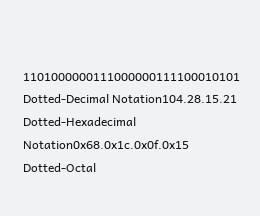1101000000111000000111100010101
Dotted-Decimal Notation104.28.15.21
Dotted-Hexadecimal Notation0x68.0x1c.0x0f.0x15
Dotted-Octal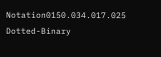Notation0150.034.017.025
Dotted-Binary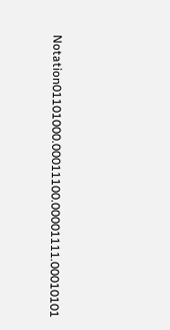Notation01101000.00011100.00001111.00010101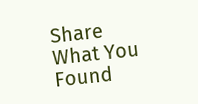Share What You Found